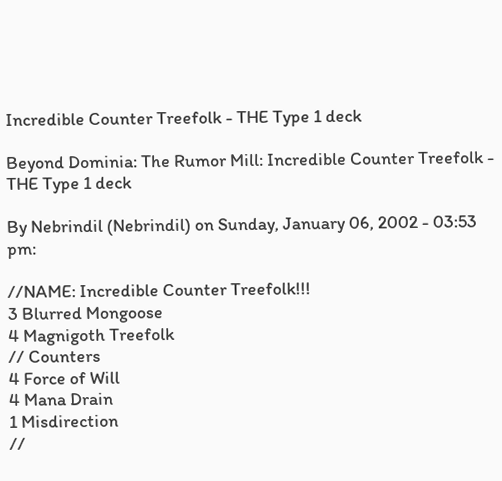Incredible Counter Treefolk - THE Type 1 deck

Beyond Dominia: The Rumor Mill: Incredible Counter Treefolk - THE Type 1 deck

By Nebrindil (Nebrindil) on Sunday, January 06, 2002 - 03:53 pm:

//NAME: Incredible Counter Treefolk!!!
3 Blurred Mongoose
4 Magnigoth Treefolk
// Counters
4 Force of Will
4 Mana Drain
1 Misdirection
//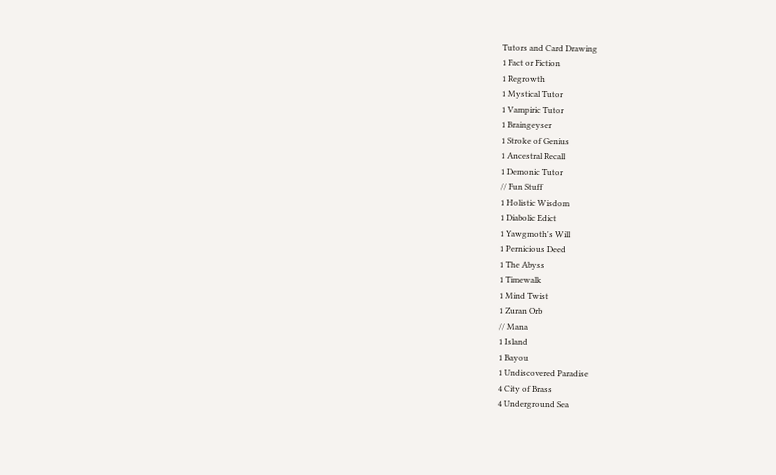Tutors and Card Drawing
1 Fact or Fiction
1 Regrowth
1 Mystical Tutor
1 Vampiric Tutor
1 Braingeyser
1 Stroke of Genius
1 Ancestral Recall
1 Demonic Tutor
// Fun Stuff
1 Holistic Wisdom
1 Diabolic Edict
1 Yawgmoth's Will
1 Pernicious Deed
1 The Abyss
1 Timewalk
1 Mind Twist
1 Zuran Orb
// Mana
1 Island
1 Bayou
1 Undiscovered Paradise
4 City of Brass
4 Underground Sea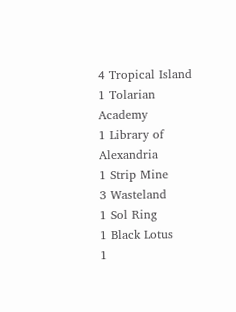4 Tropical Island
1 Tolarian Academy
1 Library of Alexandria
1 Strip Mine
3 Wasteland
1 Sol Ring
1 Black Lotus
1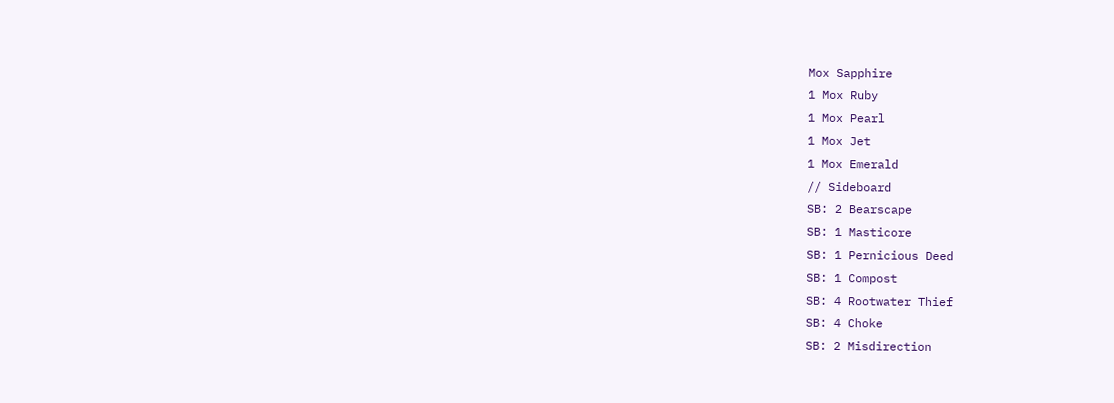Mox Sapphire
1 Mox Ruby
1 Mox Pearl
1 Mox Jet
1 Mox Emerald
// Sideboard
SB: 2 Bearscape
SB: 1 Masticore
SB: 1 Pernicious Deed
SB: 1 Compost
SB: 4 Rootwater Thief
SB: 4 Choke
SB: 2 Misdirection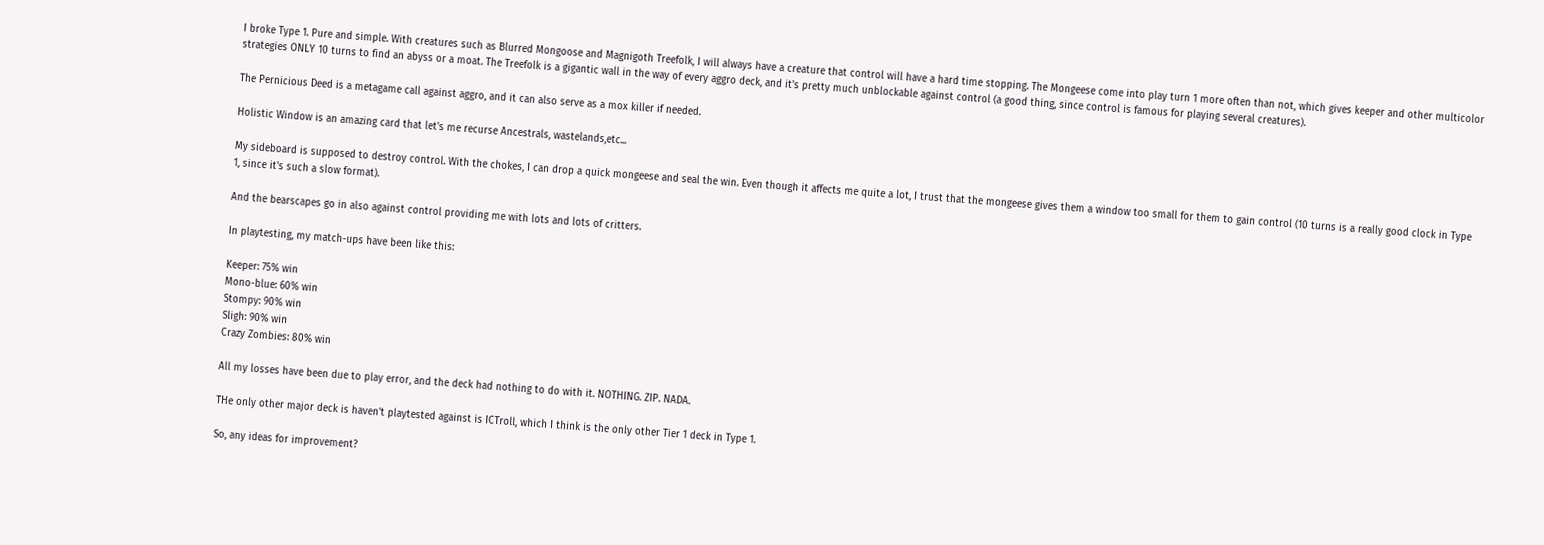I broke Type 1. Pure and simple. With creatures such as Blurred Mongoose and Magnigoth Treefolk, I will always have a creature that control will have a hard time stopping. The Mongeese come into play turn 1 more often than not, which gives keeper and other multicolor strategies ONLY 10 turns to find an abyss or a moat. The Treefolk is a gigantic wall in the way of every aggro deck, and it's pretty much unblockable against control (a good thing, since control is famous for playing several creatures).

The Pernicious Deed is a metagame call against aggro, and it can also serve as a mox killer if needed.

Holistic Window is an amazing card that let's me recurse Ancestrals, wastelands,etc...

My sideboard is supposed to destroy control. With the chokes, I can drop a quick mongeese and seal the win. Even though it affects me quite a lot, I trust that the mongeese gives them a window too small for them to gain control (10 turns is a really good clock in Type 1, since it's such a slow format).

And the bearscapes go in also against control providing me with lots and lots of critters.

In playtesting, my match-ups have been like this:

Keeper: 75% win
Mono-blue: 60% win
Stompy: 90% win
Sligh: 90% win
Crazy Zombies: 80% win

All my losses have been due to play error, and the deck had nothing to do with it. NOTHING. ZIP. NADA.

THe only other major deck is haven't playtested against is ICTroll, which I think is the only other Tier 1 deck in Type 1.

So, any ideas for improvement?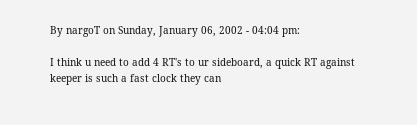By nargoT on Sunday, January 06, 2002 - 04:04 pm:

I think u need to add 4 RT's to ur sideboard, a quick RT against keeper is such a fast clock they can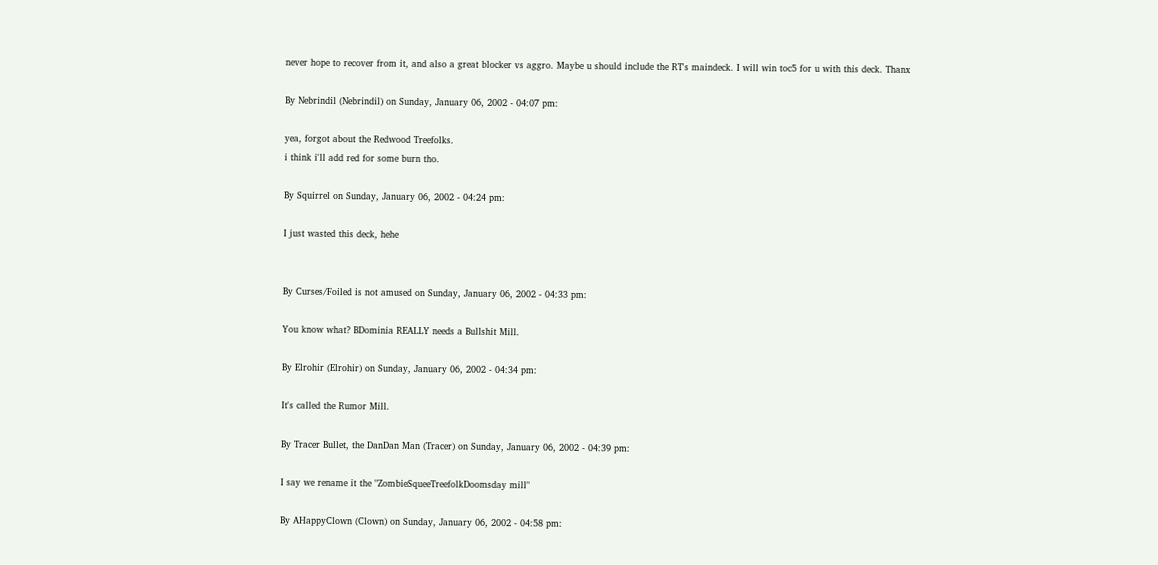never hope to recover from it, and also a great blocker vs aggro. Maybe u should include the RT's maindeck. I will win toc5 for u with this deck. Thanx

By Nebrindil (Nebrindil) on Sunday, January 06, 2002 - 04:07 pm:

yea, forgot about the Redwood Treefolks.
i think i'll add red for some burn tho.

By Squirrel on Sunday, January 06, 2002 - 04:24 pm:

I just wasted this deck, hehe


By Curses/Foiled is not amused on Sunday, January 06, 2002 - 04:33 pm:

You know what? BDominia REALLY needs a Bullshit Mill.

By Elrohir (Elrohir) on Sunday, January 06, 2002 - 04:34 pm:

It's called the Rumor Mill.

By Tracer Bullet, the DanDan Man (Tracer) on Sunday, January 06, 2002 - 04:39 pm:

I say we rename it the "ZombieSqueeTreefolkDoomsday mill"

By AHappyClown (Clown) on Sunday, January 06, 2002 - 04:58 pm: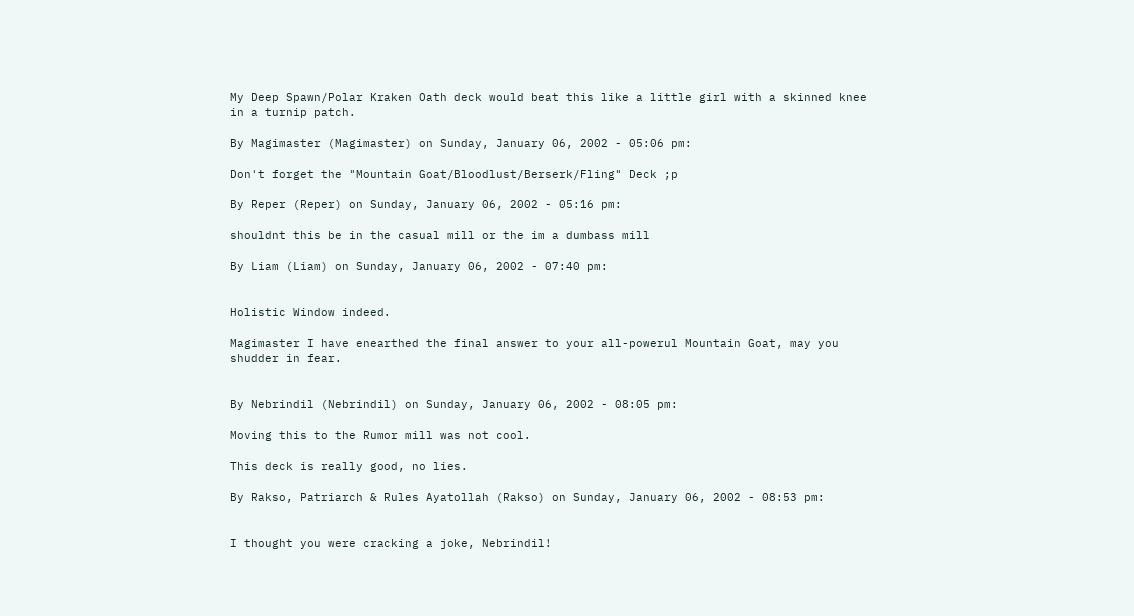My Deep Spawn/Polar Kraken Oath deck would beat this like a little girl with a skinned knee in a turnip patch.

By Magimaster (Magimaster) on Sunday, January 06, 2002 - 05:06 pm:

Don't forget the "Mountain Goat/Bloodlust/Berserk/Fling" Deck ;p

By Reper (Reper) on Sunday, January 06, 2002 - 05:16 pm:

shouldnt this be in the casual mill or the im a dumbass mill

By Liam (Liam) on Sunday, January 06, 2002 - 07:40 pm:


Holistic Window indeed.

Magimaster I have enearthed the final answer to your all-powerul Mountain Goat, may you shudder in fear.


By Nebrindil (Nebrindil) on Sunday, January 06, 2002 - 08:05 pm:

Moving this to the Rumor mill was not cool.

This deck is really good, no lies.

By Rakso, Patriarch & Rules Ayatollah (Rakso) on Sunday, January 06, 2002 - 08:53 pm:


I thought you were cracking a joke, Nebrindil!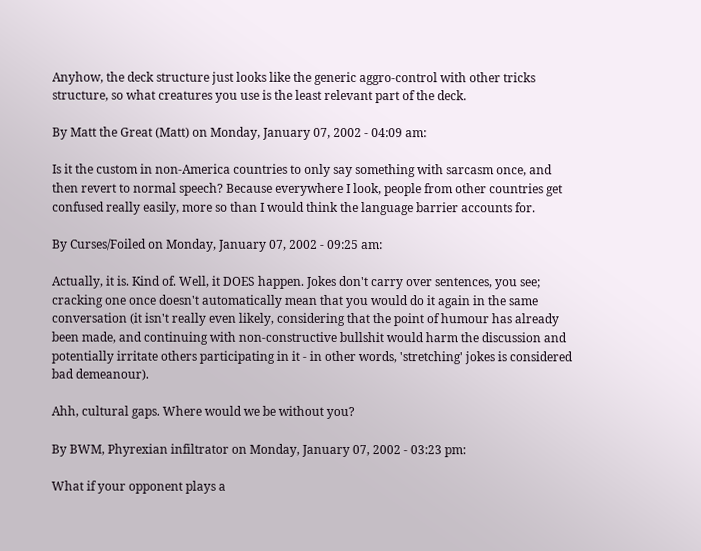Anyhow, the deck structure just looks like the generic aggro-control with other tricks structure, so what creatures you use is the least relevant part of the deck.

By Matt the Great (Matt) on Monday, January 07, 2002 - 04:09 am:

Is it the custom in non-America countries to only say something with sarcasm once, and then revert to normal speech? Because everywhere I look, people from other countries get confused really easily, more so than I would think the language barrier accounts for.

By Curses/Foiled on Monday, January 07, 2002 - 09:25 am:

Actually, it is. Kind of. Well, it DOES happen. Jokes don't carry over sentences, you see; cracking one once doesn't automatically mean that you would do it again in the same conversation (it isn't really even likely, considering that the point of humour has already been made, and continuing with non-constructive bullshit would harm the discussion and potentially irritate others participating in it - in other words, 'stretching' jokes is considered bad demeanour).

Ahh, cultural gaps. Where would we be without you?

By BWM, Phyrexian infiltrator on Monday, January 07, 2002 - 03:23 pm:

What if your opponent plays a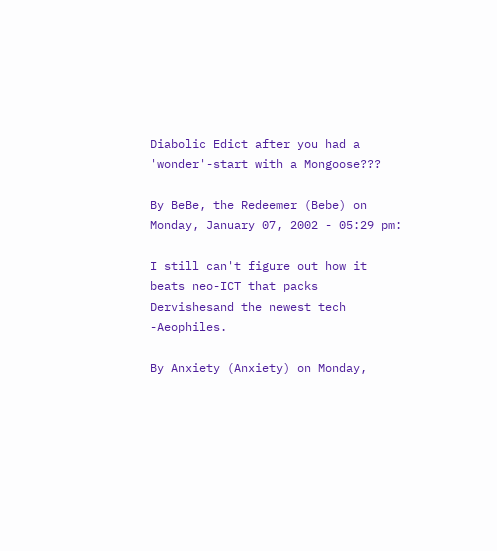Diabolic Edict after you had a 'wonder'-start with a Mongoose???

By BeBe, the Redeemer (Bebe) on Monday, January 07, 2002 - 05:29 pm:

I still can't figure out how it beats neo-ICT that packs Dervishesand the newest tech -Aeophiles.

By Anxiety (Anxiety) on Monday,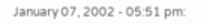January 07, 2002 - 05:51 pm: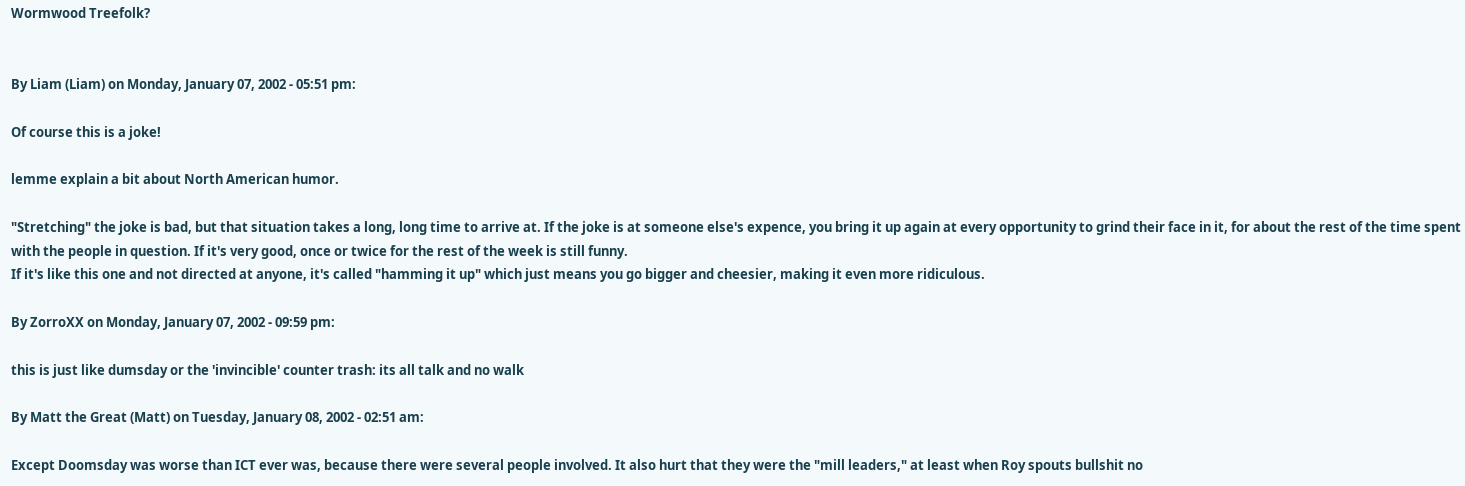Wormwood Treefolk?


By Liam (Liam) on Monday, January 07, 2002 - 05:51 pm:

Of course this is a joke!

lemme explain a bit about North American humor.

"Stretching" the joke is bad, but that situation takes a long, long time to arrive at. If the joke is at someone else's expence, you bring it up again at every opportunity to grind their face in it, for about the rest of the time spent with the people in question. If it's very good, once or twice for the rest of the week is still funny.
If it's like this one and not directed at anyone, it's called "hamming it up" which just means you go bigger and cheesier, making it even more ridiculous.

By ZorroXX on Monday, January 07, 2002 - 09:59 pm:

this is just like dumsday or the 'invincible' counter trash: its all talk and no walk

By Matt the Great (Matt) on Tuesday, January 08, 2002 - 02:51 am:

Except Doomsday was worse than ICT ever was, because there were several people involved. It also hurt that they were the "mill leaders," at least when Roy spouts bullshit no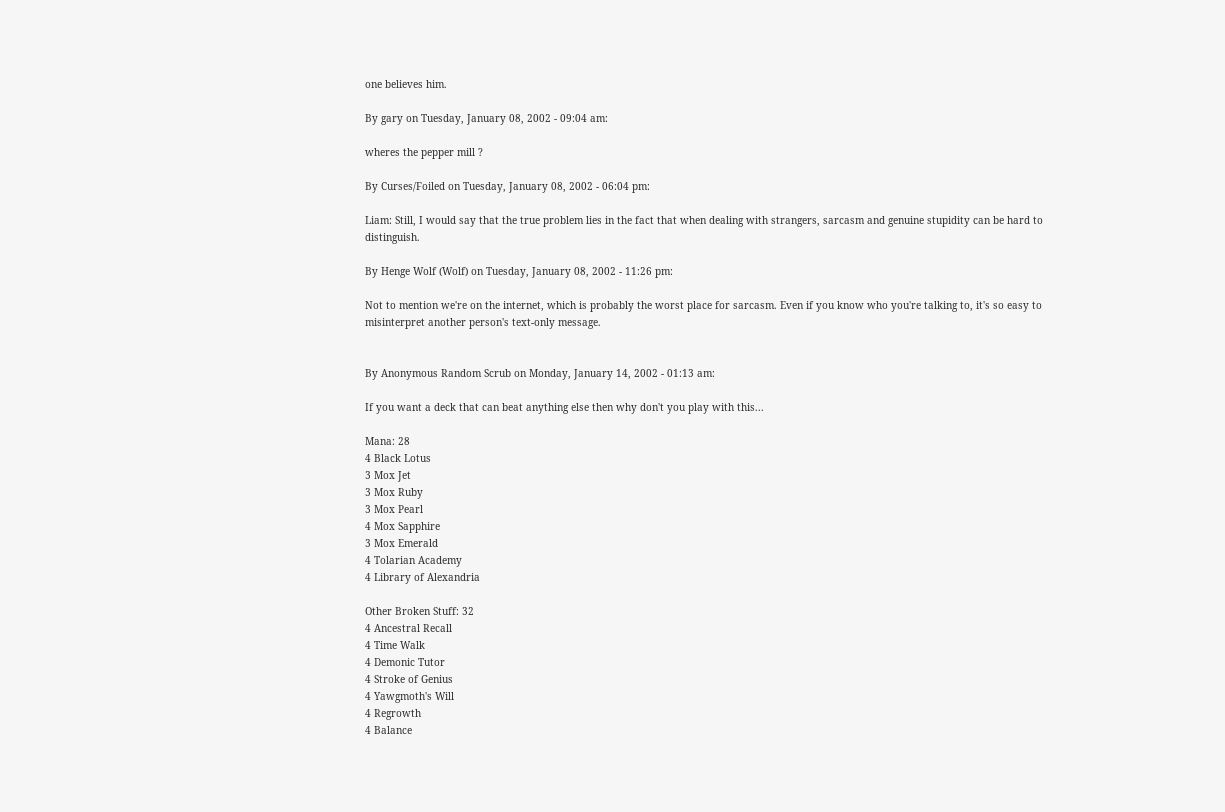one believes him.

By gary on Tuesday, January 08, 2002 - 09:04 am:

wheres the pepper mill ?

By Curses/Foiled on Tuesday, January 08, 2002 - 06:04 pm:

Liam: Still, I would say that the true problem lies in the fact that when dealing with strangers, sarcasm and genuine stupidity can be hard to distinguish.

By Henge Wolf (Wolf) on Tuesday, January 08, 2002 - 11:26 pm:

Not to mention we're on the internet, which is probably the worst place for sarcasm. Even if you know who you're talking to, it's so easy to misinterpret another person's text-only message.


By Anonymous Random Scrub on Monday, January 14, 2002 - 01:13 am:

If you want a deck that can beat anything else then why don't you play with this...

Mana: 28
4 Black Lotus
3 Mox Jet
3 Mox Ruby
3 Mox Pearl
4 Mox Sapphire
3 Mox Emerald
4 Tolarian Academy
4 Library of Alexandria

Other Broken Stuff: 32
4 Ancestral Recall
4 Time Walk
4 Demonic Tutor
4 Stroke of Genius
4 Yawgmoth's Will
4 Regrowth
4 Balance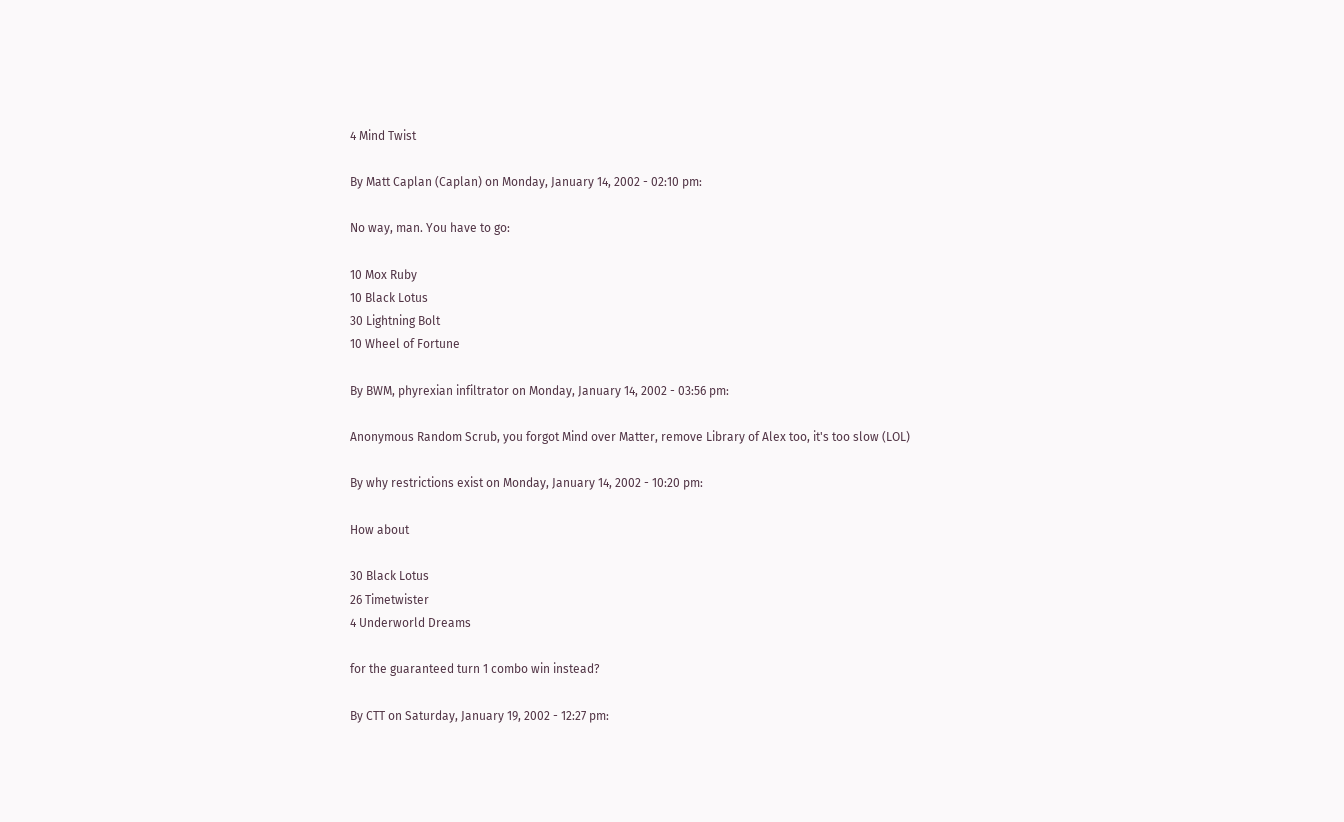4 Mind Twist

By Matt Caplan (Caplan) on Monday, January 14, 2002 - 02:10 pm:

No way, man. You have to go:

10 Mox Ruby
10 Black Lotus
30 Lightning Bolt
10 Wheel of Fortune

By BWM, phyrexian infiltrator on Monday, January 14, 2002 - 03:56 pm:

Anonymous Random Scrub, you forgot Mind over Matter, remove Library of Alex too, it's too slow (LOL)

By why restrictions exist on Monday, January 14, 2002 - 10:20 pm:

How about

30 Black Lotus
26 Timetwister
4 Underworld Dreams

for the guaranteed turn 1 combo win instead?

By CTT on Saturday, January 19, 2002 - 12:27 pm: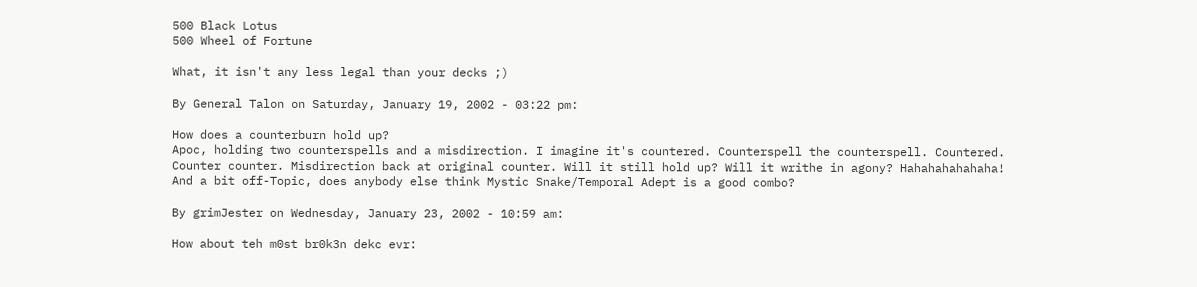500 Black Lotus
500 Wheel of Fortune

What, it isn't any less legal than your decks ;)

By General Talon on Saturday, January 19, 2002 - 03:22 pm:

How does a counterburn hold up?
Apoc, holding two counterspells and a misdirection. I imagine it's countered. Counterspell the counterspell. Countered. Counter counter. Misdirection back at original counter. Will it still hold up? Will it writhe in agony? Hahahahahahaha!
And a bit off-Topic, does anybody else think Mystic Snake/Temporal Adept is a good combo?

By grimJester on Wednesday, January 23, 2002 - 10:59 am:

How about teh m0st br0k3n dekc evr: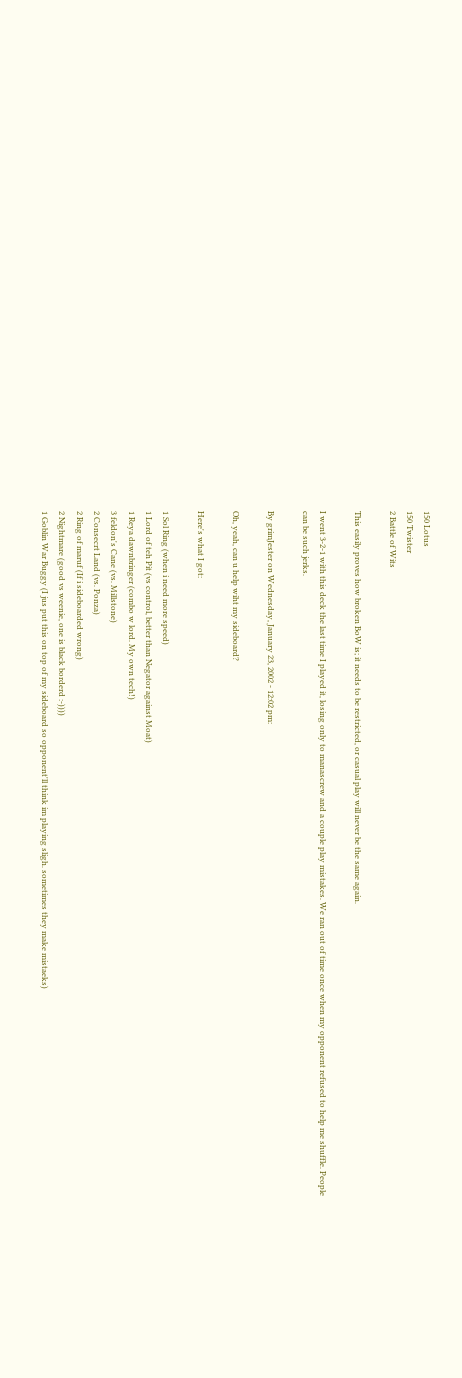150 Lotus
150 Twister
2 Battle of Wits

This easily proves how broken BoW is; it needs to be restricted, or casual play will never be the same again.

I went 3-2-1 with this deck the last time I played it, losing only to manascrew and a couple play mistakes. We ran out of time once when my opponent refused to help me shuffle. People can be such jerks.

By grimJester on Wednesday, January 23, 2002 - 12:02 pm:

Oh, yeah, can u help wiht my sideboard?

Here's what I got:

1 Sol Ring (when i need more speed)
1 Lord of teh Pit (vs control, better than Negator against Moat)
1 Reya dawnbringer (combo w lord. My own tech!)
3 feldon's Cane (vs. Millstone)
2 Consecrt Land (vs. Ponza)
2 Ring of maruf (If i sideboarded wrong)
2 Nightmare (good vs weenie, one is black borderd :-))))
1 Goblin War Buggy (I jus put this on top of my sideboard so opponent'll think im playing sligh. sometimes they make mistaeks)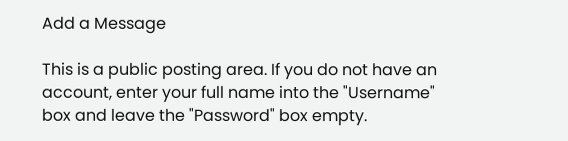Add a Message

This is a public posting area. If you do not have an account, enter your full name into the "Username" box and leave the "Password" box empty.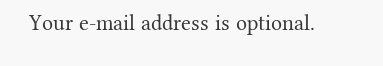Your e-mail address is optional.